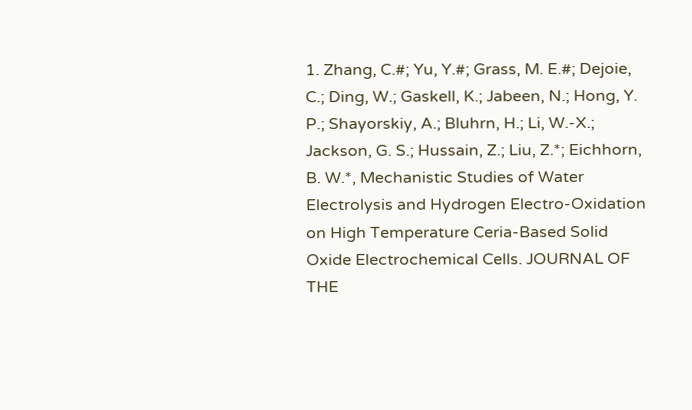1. Zhang, C.#; Yu, Y.#; Grass, M. E.#; Dejoie, C.; Ding, W.; Gaskell, K.; Jabeen, N.; Hong, Y. P.; Shayorskiy, A.; Bluhrn, H.; Li, W.-X.; Jackson, G. S.; Hussain, Z.; Liu, Z.*; Eichhorn, B. W.*, Mechanistic Studies of Water Electrolysis and Hydrogen Electro-Oxidation on High Temperature Ceria-Based Solid Oxide Electrochemical Cells. JOURNAL OF THE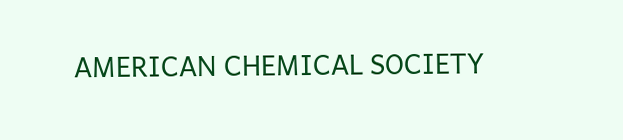AMERICAN CHEMICAL SOCIETY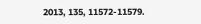2013, 135, 11572-11579.